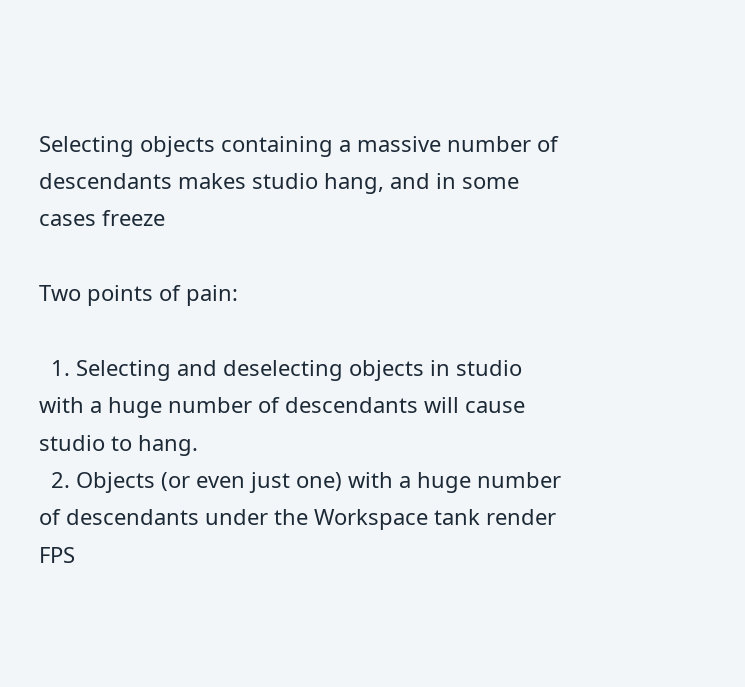Selecting objects containing a massive number of descendants makes studio hang, and in some cases freeze

Two points of pain:

  1. Selecting and deselecting objects in studio with a huge number of descendants will cause studio to hang.
  2. Objects (or even just one) with a huge number of descendants under the Workspace tank render FPS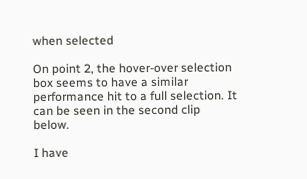when selected

On point 2, the hover-over selection box seems to have a similar performance hit to a full selection. It can be seen in the second clip below.

I have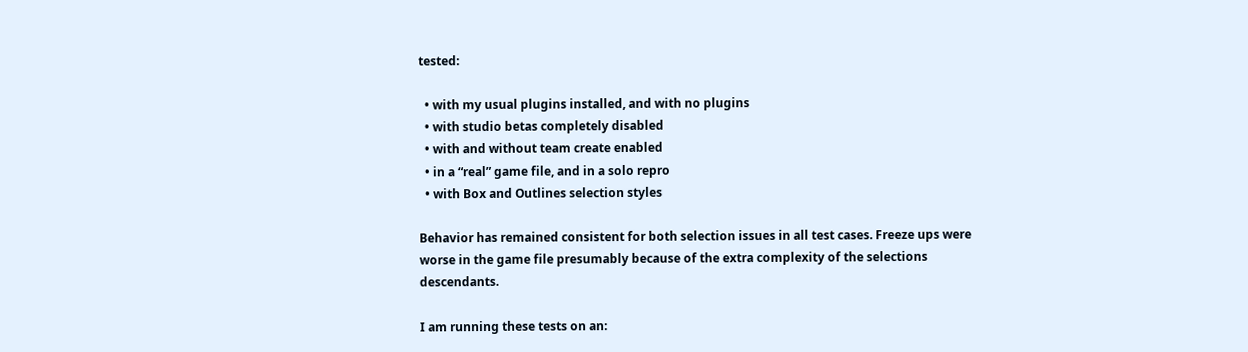tested:

  • with my usual plugins installed, and with no plugins
  • with studio betas completely disabled
  • with and without team create enabled
  • in a “real” game file, and in a solo repro
  • with Box and Outlines selection styles

Behavior has remained consistent for both selection issues in all test cases. Freeze ups were worse in the game file presumably because of the extra complexity of the selections descendants.

I am running these tests on an: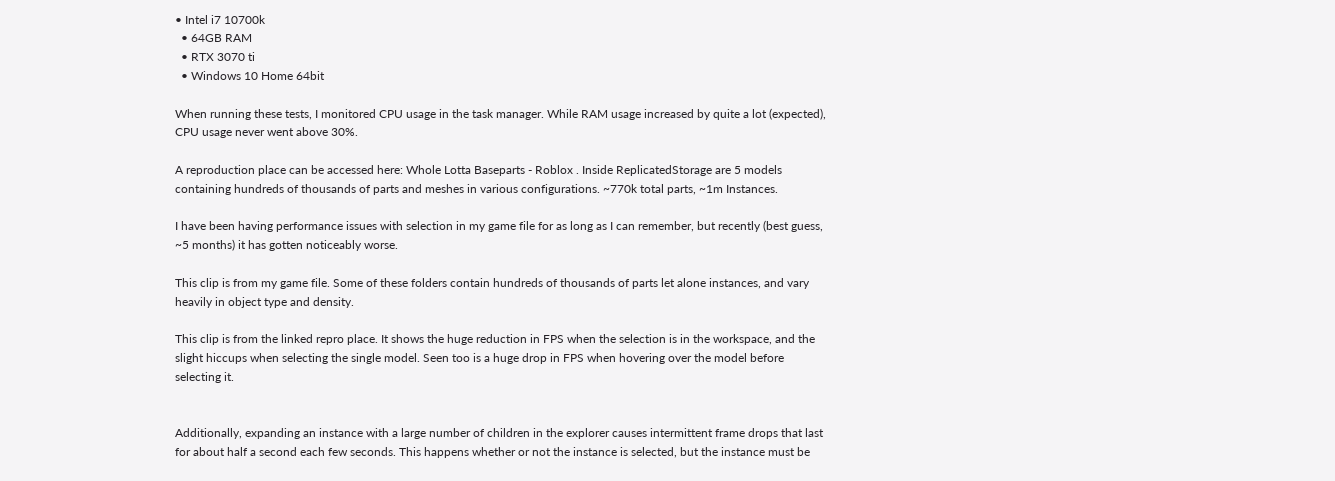• Intel i7 10700k
  • 64GB RAM
  • RTX 3070 ti
  • Windows 10 Home 64bit

When running these tests, I monitored CPU usage in the task manager. While RAM usage increased by quite a lot (expected), CPU usage never went above 30%.

A reproduction place can be accessed here: Whole Lotta Baseparts - Roblox . Inside ReplicatedStorage are 5 models containing hundreds of thousands of parts and meshes in various configurations. ~770k total parts, ~1m Instances.

I have been having performance issues with selection in my game file for as long as I can remember, but recently (best guess, ~5 months) it has gotten noticeably worse.

This clip is from my game file. Some of these folders contain hundreds of thousands of parts let alone instances, and vary heavily in object type and density.

This clip is from the linked repro place. It shows the huge reduction in FPS when the selection is in the workspace, and the slight hiccups when selecting the single model. Seen too is a huge drop in FPS when hovering over the model before selecting it.


Additionally, expanding an instance with a large number of children in the explorer causes intermittent frame drops that last for about half a second each few seconds. This happens whether or not the instance is selected, but the instance must be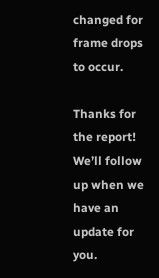changed for frame drops to occur.

Thanks for the report! We’ll follow up when we have an update for you.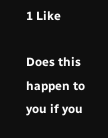1 Like

Does this happen to you if you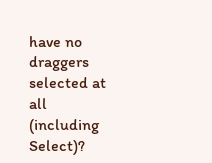have no draggers selected at all (including Select)?